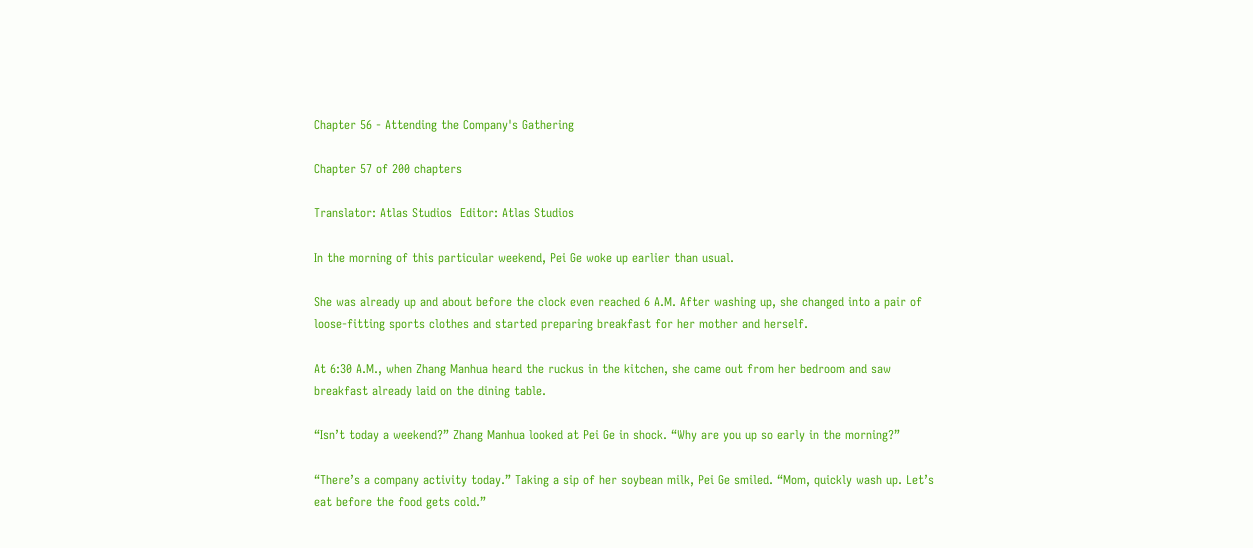Chapter 56 - Attending the Company's Gathering

Chapter 57 of 200 chapters

Translator: Atlas Studios  Editor: Atlas Studios

In the morning of this particular weekend, Pei Ge woke up earlier than usual.

She was already up and about before the clock even reached 6 A.M. After washing up, she changed into a pair of loose-fitting sports clothes and started preparing breakfast for her mother and herself.

At 6:30 A.M., when Zhang Manhua heard the ruckus in the kitchen, she came out from her bedroom and saw breakfast already laid on the dining table.

“Isn’t today a weekend?” Zhang Manhua looked at Pei Ge in shock. “Why are you up so early in the morning?”

“There’s a company activity today.” Taking a sip of her soybean milk, Pei Ge smiled. “Mom, quickly wash up. Let’s eat before the food gets cold.”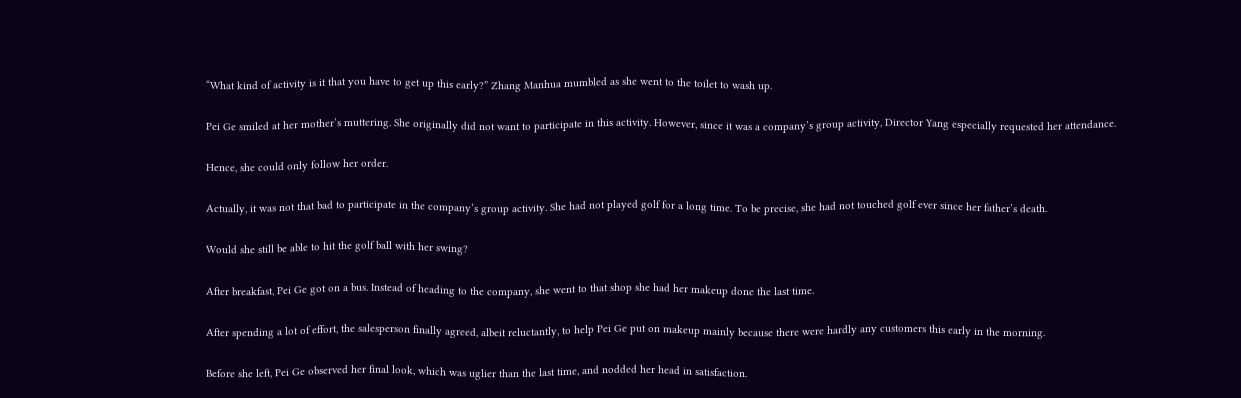“What kind of activity is it that you have to get up this early?” Zhang Manhua mumbled as she went to the toilet to wash up.

Pei Ge smiled at her mother’s muttering. She originally did not want to participate in this activity. However, since it was a company’s group activity, Director Yang especially requested her attendance.

Hence, she could only follow her order.

Actually, it was not that bad to participate in the company’s group activity. She had not played golf for a long time. To be precise, she had not touched golf ever since her father’s death.

Would she still be able to hit the golf ball with her swing?

After breakfast, Pei Ge got on a bus. Instead of heading to the company, she went to that shop she had her makeup done the last time.

After spending a lot of effort, the salesperson finally agreed, albeit reluctantly, to help Pei Ge put on makeup mainly because there were hardly any customers this early in the morning.

Before she left, Pei Ge observed her final look, which was uglier than the last time, and nodded her head in satisfaction.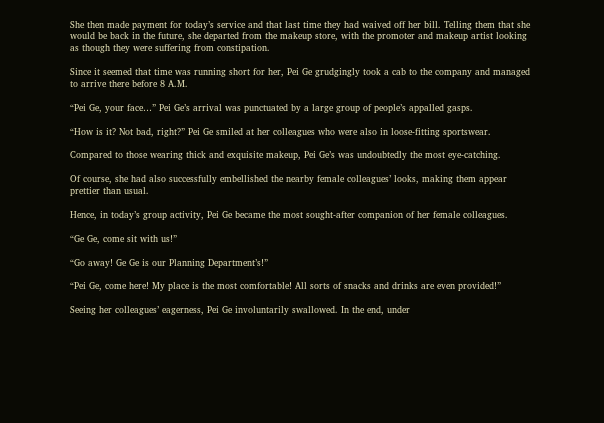She then made payment for today’s service and that last time they had waived off her bill. Telling them that she would be back in the future, she departed from the makeup store, with the promoter and makeup artist looking as though they were suffering from constipation.

Since it seemed that time was running short for her, Pei Ge grudgingly took a cab to the company and managed to arrive there before 8 A.M.

“Pei Ge, your face…” Pei Ge’s arrival was punctuated by a large group of people’s appalled gasps.

“How is it? Not bad, right?” Pei Ge smiled at her colleagues who were also in loose-fitting sportswear.

Compared to those wearing thick and exquisite makeup, Pei Ge’s was undoubtedly the most eye-catching.

Of course, she had also successfully embellished the nearby female colleagues’ looks, making them appear prettier than usual.

Hence, in today’s group activity, Pei Ge became the most sought-after companion of her female colleagues.

“Ge Ge, come sit with us!”

“Go away! Ge Ge is our Planning Department’s!”

“Pei Ge, come here! My place is the most comfortable! All sorts of snacks and drinks are even provided!”

Seeing her colleagues’ eagerness, Pei Ge involuntarily swallowed. In the end, under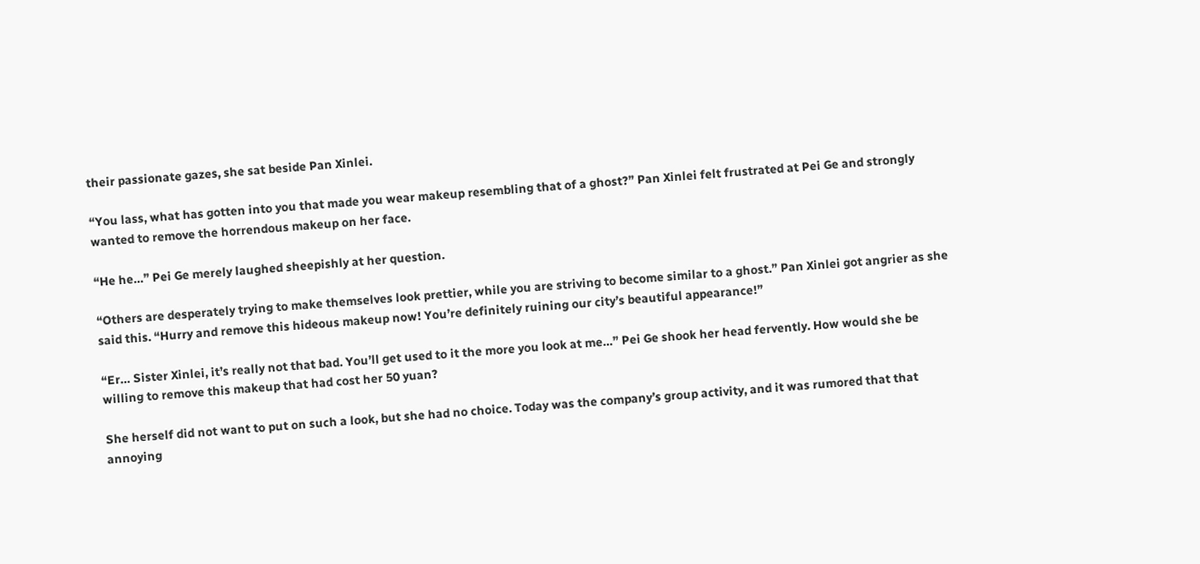their passionate gazes, she sat beside Pan Xinlei.

“You lass, what has gotten into you that made you wear makeup resembling that of a ghost?” Pan Xinlei felt frustrated at Pei Ge and strongly wanted to remove the horrendous makeup on her face.

“He he…” Pei Ge merely laughed sheepishly at her question.

“Others are desperately trying to make themselves look prettier, while you are striving to become similar to a ghost.” Pan Xinlei got angrier as she said this. “Hurry and remove this hideous makeup now! You’re definitely ruining our city’s beautiful appearance!”

“Er… Sister Xinlei, it’s really not that bad. You’ll get used to it the more you look at me…” Pei Ge shook her head fervently. How would she be willing to remove this makeup that had cost her 50 yuan?

She herself did not want to put on such a look, but she had no choice. Today was the company’s group activity, and it was rumored that that annoying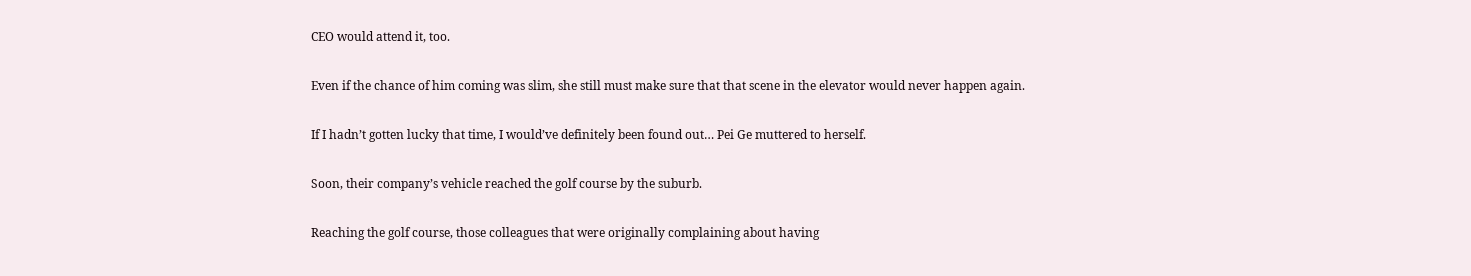CEO would attend it, too.

Even if the chance of him coming was slim, she still must make sure that that scene in the elevator would never happen again.

If I hadn’t gotten lucky that time, I would’ve definitely been found out… Pei Ge muttered to herself.

Soon, their company’s vehicle reached the golf course by the suburb.

Reaching the golf course, those colleagues that were originally complaining about having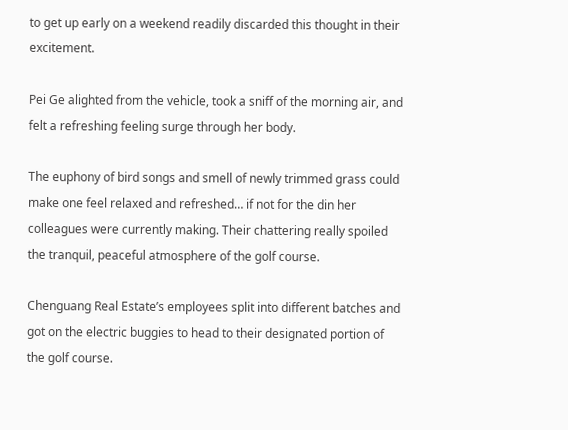to get up early on a weekend readily discarded this thought in their excitement.

Pei Ge alighted from the vehicle, took a sniff of the morning air, and felt a refreshing feeling surge through her body.

The euphony of bird songs and smell of newly trimmed grass could make one feel relaxed and refreshed… if not for the din her colleagues were currently making. Their chattering really spoiled the tranquil, peaceful atmosphere of the golf course.

Chenguang Real Estate’s employees split into different batches and got on the electric buggies to head to their designated portion of the golf course.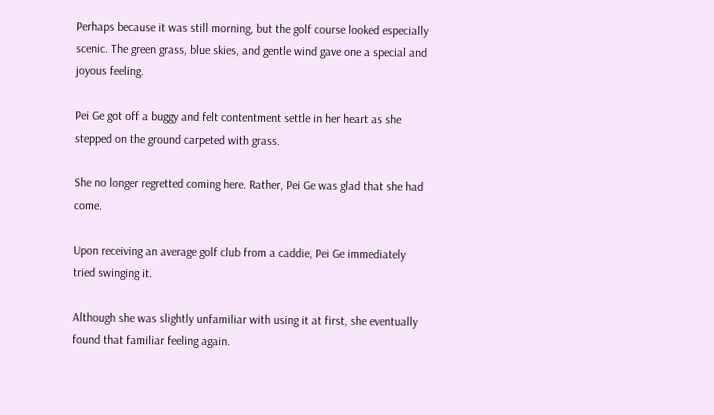Perhaps because it was still morning, but the golf course looked especially scenic. The green grass, blue skies, and gentle wind gave one a special and joyous feeling.

Pei Ge got off a buggy and felt contentment settle in her heart as she stepped on the ground carpeted with grass.

She no longer regretted coming here. Rather, Pei Ge was glad that she had come.

Upon receiving an average golf club from a caddie, Pei Ge immediately tried swinging it.

Although she was slightly unfamiliar with using it at first, she eventually found that familiar feeling again.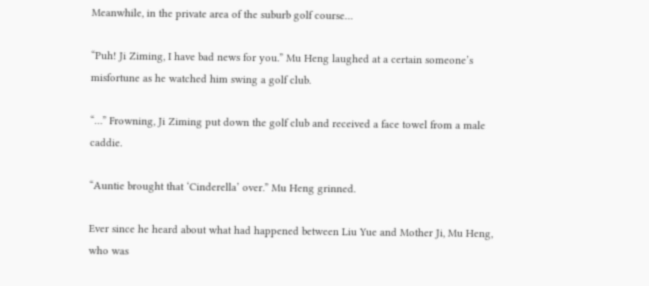Meanwhile, in the private area of the suburb golf course…

“Puh! Ji Ziming, I have bad news for you.” Mu Heng laughed at a certain someone’s misfortune as he watched him swing a golf club.

“…” Frowning, Ji Ziming put down the golf club and received a face towel from a male caddie.

“Auntie brought that ‘Cinderella’ over.” Mu Heng grinned.

Ever since he heard about what had happened between Liu Yue and Mother Ji, Mu Heng, who was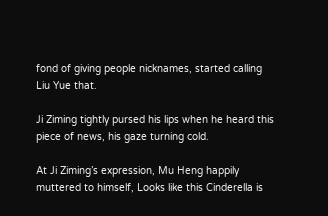fond of giving people nicknames, started calling Liu Yue that.

Ji Ziming tightly pursed his lips when he heard this piece of news, his gaze turning cold.

At Ji Ziming’s expression, Mu Heng happily muttered to himself, Looks like this Cinderella is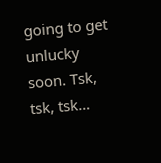going to get unlucky soon. Tsk, tsk, tsk…